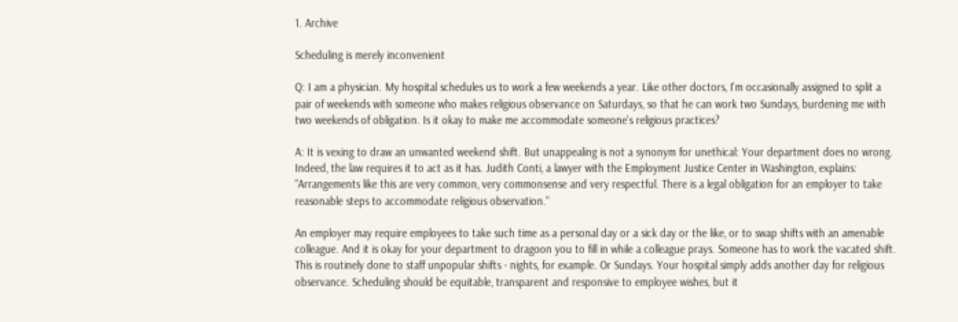1. Archive

Scheduling is merely inconvenient

Q: I am a physician. My hospital schedules us to work a few weekends a year. Like other doctors, I'm occasionally assigned to split a pair of weekends with someone who makes religious observance on Saturdays, so that he can work two Sundays, burdening me with two weekends of obligation. Is it okay to make me accommodate someone's religious practices?

A: It is vexing to draw an unwanted weekend shift. But unappealing is not a synonym for unethical: Your department does no wrong. Indeed, the law requires it to act as it has. Judith Conti, a lawyer with the Employment Justice Center in Washington, explains: "Arrangements like this are very common, very commonsense and very respectful. There is a legal obligation for an employer to take reasonable steps to accommodate religious observation."

An employer may require employees to take such time as a personal day or a sick day or the like, or to swap shifts with an amenable colleague. And it is okay for your department to dragoon you to fill in while a colleague prays. Someone has to work the vacated shift. This is routinely done to staff unpopular shifts - nights, for example. Or Sundays. Your hospital simply adds another day for religious observance. Scheduling should be equitable, transparent and responsive to employee wishes, but it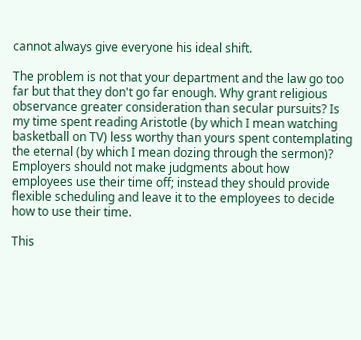cannot always give everyone his ideal shift.

The problem is not that your department and the law go too far but that they don't go far enough. Why grant religious observance greater consideration than secular pursuits? Is my time spent reading Aristotle (by which I mean watching basketball on TV) less worthy than yours spent contemplating the eternal (by which I mean dozing through the sermon)? Employers should not make judgments about how employees use their time off; instead they should provide flexible scheduling and leave it to the employees to decide how to use their time.

This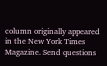column originally appeared in the New York Times Magazine. Send questions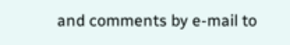and comments by e-mail to